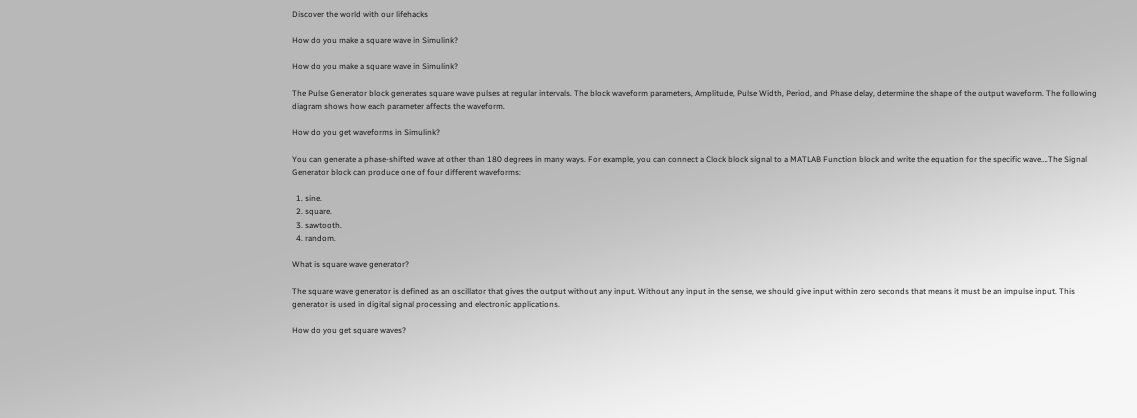Discover the world with our lifehacks

How do you make a square wave in Simulink?

How do you make a square wave in Simulink?

The Pulse Generator block generates square wave pulses at regular intervals. The block waveform parameters, Amplitude, Pulse Width, Period, and Phase delay, determine the shape of the output waveform. The following diagram shows how each parameter affects the waveform.

How do you get waveforms in Simulink?

You can generate a phase-shifted wave at other than 180 degrees in many ways. For example, you can connect a Clock block signal to a MATLAB Function block and write the equation for the specific wave….The Signal Generator block can produce one of four different waveforms:

  1. sine.
  2. square.
  3. sawtooth.
  4. random.

What is square wave generator?

The square wave generator is defined as an oscillator that gives the output without any input. Without any input in the sense, we should give input within zero seconds that means it must be an impulse input. This generator is used in digital signal processing and electronic applications.

How do you get square waves?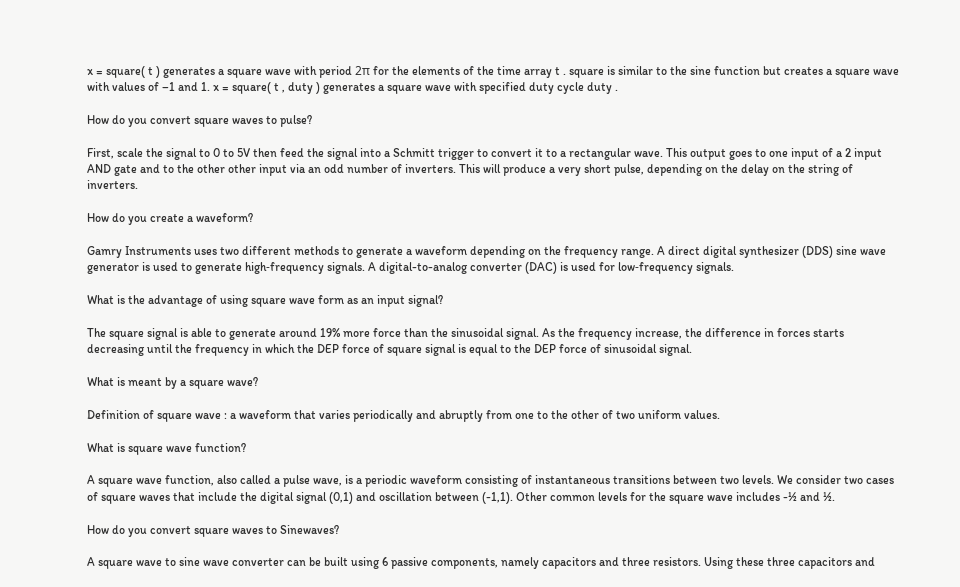x = square( t ) generates a square wave with period 2π for the elements of the time array t . square is similar to the sine function but creates a square wave with values of –1 and 1. x = square( t , duty ) generates a square wave with specified duty cycle duty .

How do you convert square waves to pulse?

First, scale the signal to 0 to 5V then feed the signal into a Schmitt trigger to convert it to a rectangular wave. This output goes to one input of a 2 input AND gate and to the other other input via an odd number of inverters. This will produce a very short pulse, depending on the delay on the string of inverters.

How do you create a waveform?

Gamry Instruments uses two different methods to generate a waveform depending on the frequency range. A direct digital synthesizer (DDS) sine wave generator is used to generate high‑frequency signals. A digital-to-analog converter (DAC) is used for low‑frequency signals.

What is the advantage of using square wave form as an input signal?

The square signal is able to generate around 19% more force than the sinusoidal signal. As the frequency increase, the difference in forces starts decreasing until the frequency in which the DEP force of square signal is equal to the DEP force of sinusoidal signal.

What is meant by a square wave?

Definition of square wave : a waveform that varies periodically and abruptly from one to the other of two uniform values.

What is square wave function?

A square wave function, also called a pulse wave, is a periodic waveform consisting of instantaneous transitions between two levels. We consider two cases of square waves that include the digital signal (0,1) and oscillation between (-1,1). Other common levels for the square wave includes -½ and ½.

How do you convert square waves to Sinewaves?

A square wave to sine wave converter can be built using 6 passive components, namely capacitors and three resistors. Using these three capacitors and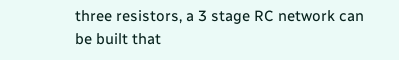three resistors, a 3 stage RC network can be built that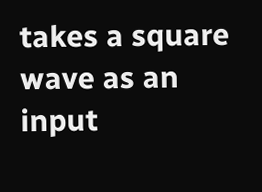takes a square wave as an input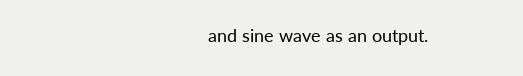and sine wave as an output.